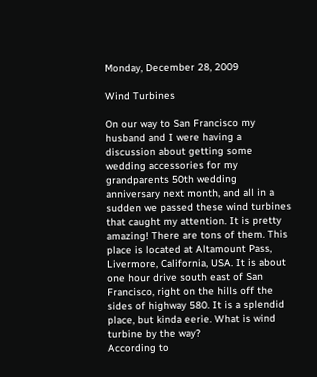Monday, December 28, 2009

Wind Turbines

On our way to San Francisco my husband and I were having a discussion about getting some wedding accessories for my grandparents 50th wedding anniversary next month, and all in a sudden we passed these wind turbines that caught my attention. It is pretty amazing! There are tons of them. This place is located at Altamount Pass, Livermore, California, USA. It is about one hour drive south east of San Francisco, right on the hills off the sides of highway 580. It is a splendid place, but kinda eerie. What is wind turbine by the way?
According to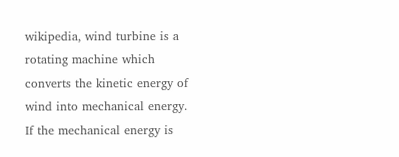wikipedia, wind turbine is a rotating machine which converts the kinetic energy of wind into mechanical energy. If the mechanical energy is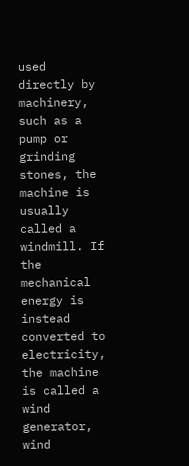used directly by machinery, such as a pump or grinding stones, the machine is usually called a windmill. If the mechanical energy is instead converted to electricity, the machine is called a wind generator, wind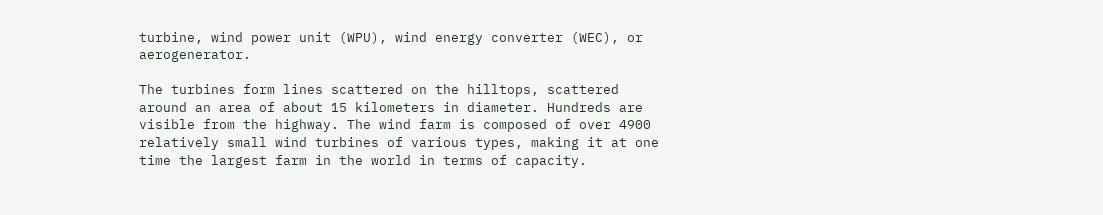turbine, wind power unit (WPU), wind energy converter (WEC), or aerogenerator.

The turbines form lines scattered on the hilltops, scattered around an area of about 15 kilometers in diameter. Hundreds are visible from the highway. The wind farm is composed of over 4900 relatively small wind turbines of various types, making it at one time the largest farm in the world in terms of capacity.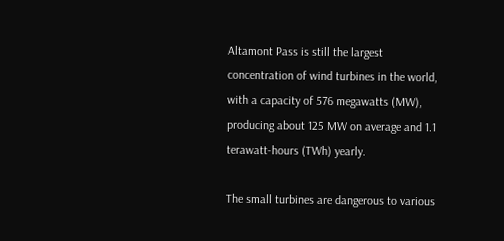Altamont Pass is still the largest concentration of wind turbines in the world, with a capacity of 576 megawatts (MW), producing about 125 MW on average and 1.1 terawatt-hours (TWh) yearly.

The small turbines are dangerous to various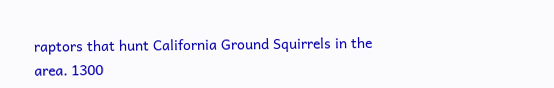raptors that hunt California Ground Squirrels in the area. 1300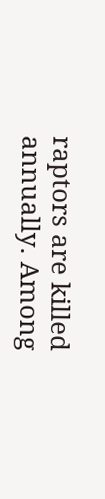raptors are killed annually. Among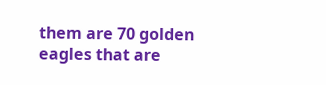them are 70 golden eagles that are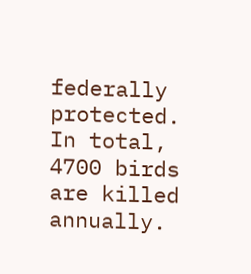federally protected. In total, 4700 birds are killed annually.